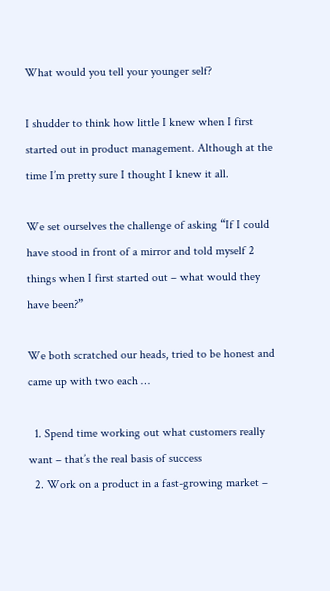What would you tell your younger self?

I shudder to think how little I knew when I first started out in product management. Although at the time I’m pretty sure I thought I knew it all.

We set ourselves the challenge of asking “If I could have stood in front of a mirror and told myself 2 things when I first started out – what would they have been?”

We both scratched our heads, tried to be honest and came up with two each …

  1. Spend time working out what customers really want – that’s the real basis of success
  2. Work on a product in a fast-growing market –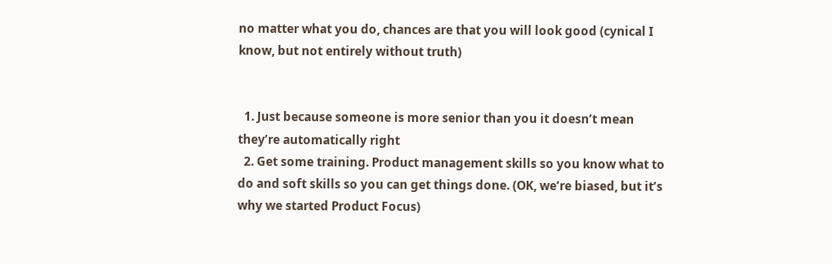no matter what you do, chances are that you will look good (cynical I know, but not entirely without truth)


  1. Just because someone is more senior than you it doesn’t mean they’re automatically right
  2. Get some training. Product management skills so you know what to do and soft skills so you can get things done. (OK, we’re biased, but it’s why we started Product Focus)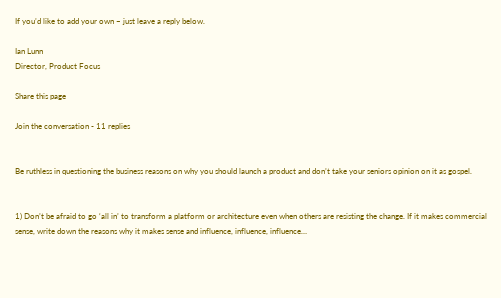If you’d like to add your own – just leave a reply below.

Ian Lunn
Director, Product Focus

Share this page

Join the conversation - 11 replies


Be ruthless in questioning the business reasons on why you should launch a product and don’t take your seniors opinion on it as gospel.


1) Don’t be afraid to go ‘all in’ to transform a platform or architecture even when others are resisting the change. If it makes commercial sense, write down the reasons why it makes sense and influence, influence, influence…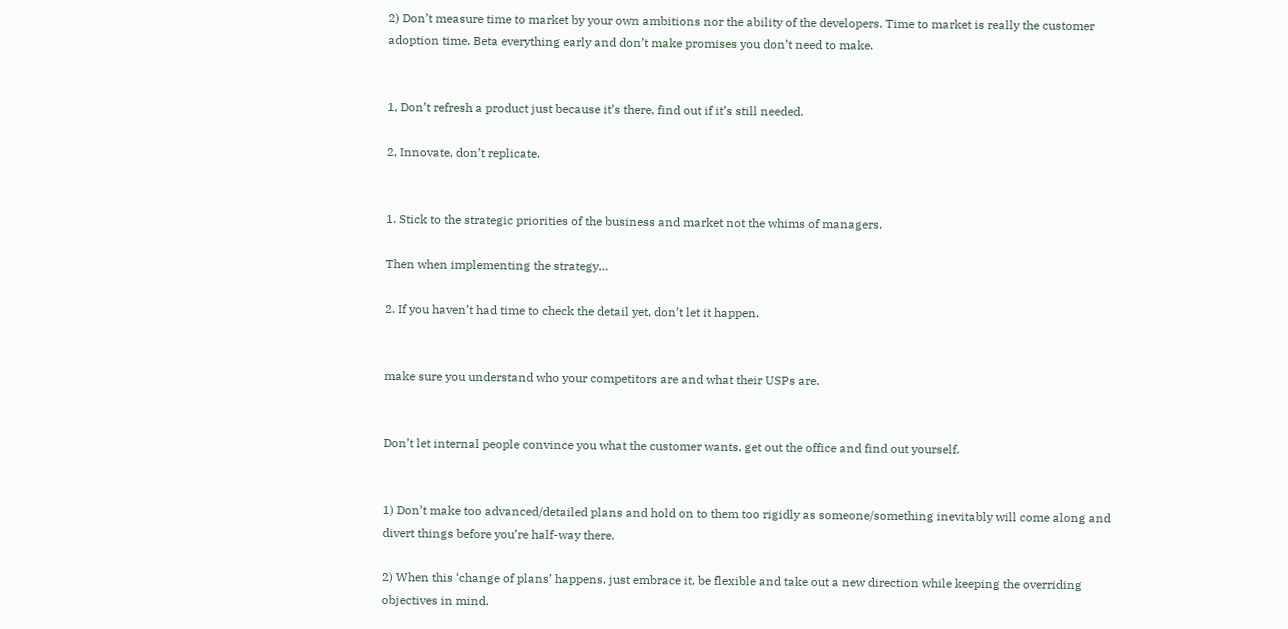2) Don’t measure time to market by your own ambitions nor the ability of the developers. Time to market is really the customer adoption time. Beta everything early and don’t make promises you don’t need to make.


1, Don’t refresh a product just because it’s there, find out if it’s still needed.

2, Innovate, don’t replicate.


1. Stick to the strategic priorities of the business and market not the whims of managers.

Then when implementing the strategy…

2. If you haven’t had time to check the detail yet, don’t let it happen.


make sure you understand who your competitors are and what their USPs are.


Don’t let internal people convince you what the customer wants, get out the office and find out yourself.


1) Don’t make too advanced/detailed plans and hold on to them too rigidly as someone/something inevitably will come along and divert things before you’re half-way there.

2) When this ‘change of plans’ happens, just embrace it, be flexible and take out a new direction while keeping the overriding objectives in mind.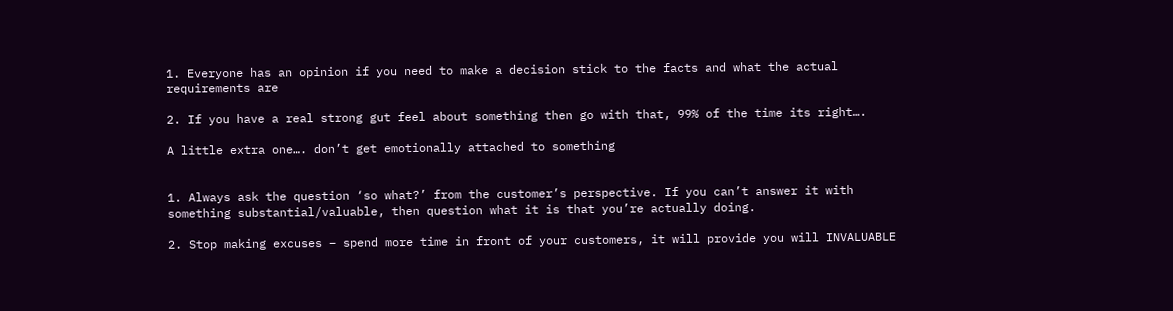1. Everyone has an opinion if you need to make a decision stick to the facts and what the actual requirements are

2. If you have a real strong gut feel about something then go with that, 99% of the time its right….

A little extra one…. don’t get emotionally attached to something


1. Always ask the question ‘so what?’ from the customer’s perspective. If you can’t answer it with something substantial/valuable, then question what it is that you’re actually doing.

2. Stop making excuses – spend more time in front of your customers, it will provide you will INVALUABLE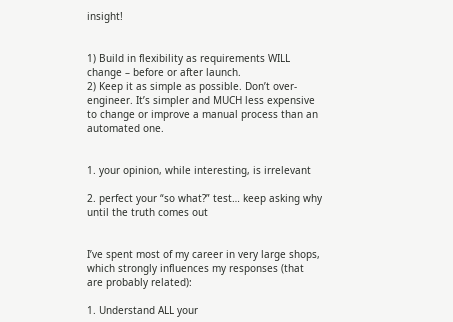insight!


1) Build in flexibility as requirements WILL change – before or after launch.
2) Keep it as simple as possible. Don’t over-engineer. It’s simpler and MUCH less expensive to change or improve a manual process than an automated one.


1. your opinion, while interesting, is irrelevant

2. perfect your “so what?” test… keep asking why until the truth comes out


I’ve spent most of my career in very large shops, which strongly influences my responses (that are probably related):

1. Understand ALL your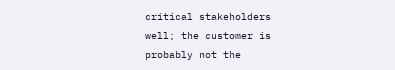critical stakeholders well; the customer is probably not the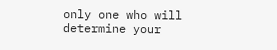only one who will determine your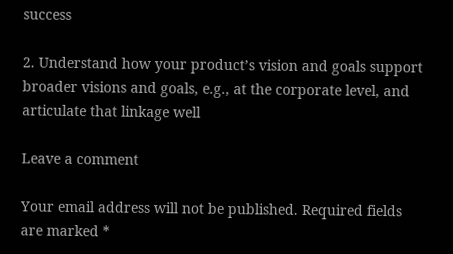success

2. Understand how your product’s vision and goals support broader visions and goals, e.g., at the corporate level, and articulate that linkage well

Leave a comment

Your email address will not be published. Required fields are marked *